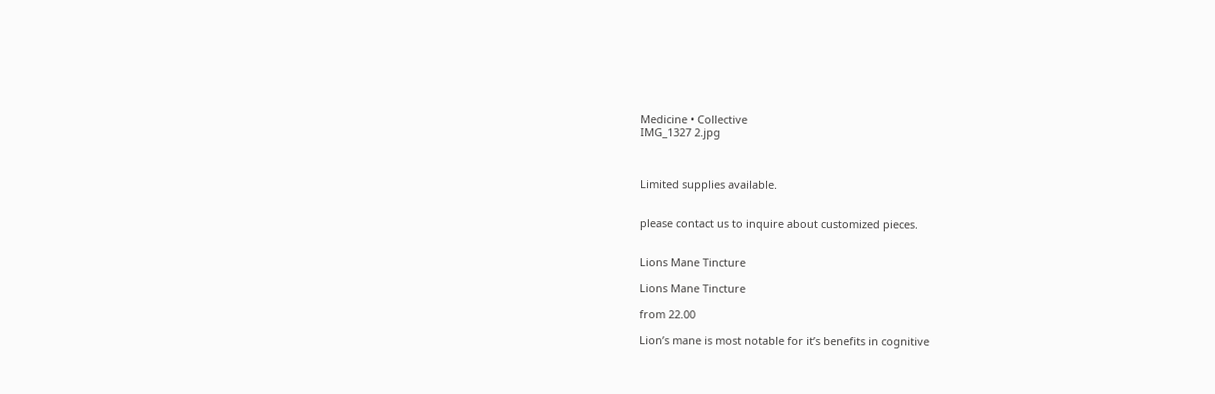Medicine • Collective
IMG_1327 2.jpg



Limited supplies available.


please contact us to inquire about customized pieces.


Lions Mane Tincture

Lions Mane Tincture

from 22.00

Lion’s mane is most notable for it’s benefits in cognitive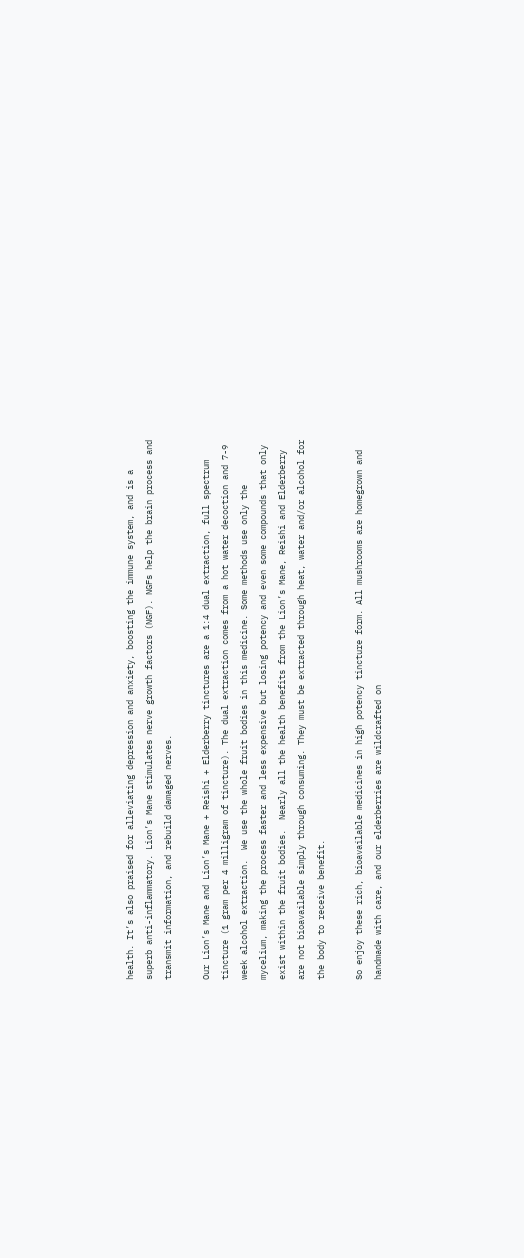health. It’s also praised for alleviating depression and anxiety, boosting the immune system, and is a superb anti-inflammatory. Lion’s Mane stimulates nerve growth factors (NGF). NGFs help the brain process and transmit information, and rebuild damaged nerves.

Our Lion’s Mane and Lion’s Mane + Reishi + Elderberry tinctures are a 1:4 dual extraction, full spectrum tincture (1 gram per 4 milligram of tincture). The dual extraction comes from a hot water decoction and 7-9 week alcohol extraction.  We use the whole fruit bodies in this medicine. Some methods use only the mycelium, making the process faster and less expensive but losing potency and even some compounds that only exist within the fruit bodies.  Nearly all the health benefits from the Lion’s Mane, Reishi and Elderberry are not bioavailable simply through consuming. They must be extracted through heat, water and/or alcohol for the body to receive benefit.

So enjoy these rich, bioavailable medicines in high potency tincture form. All mushrooms are homegrown and handmade with care, and our elderberries are wildcrafted on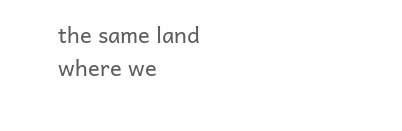the same land where we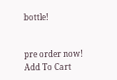bottle!


pre order now!
Add To Cart